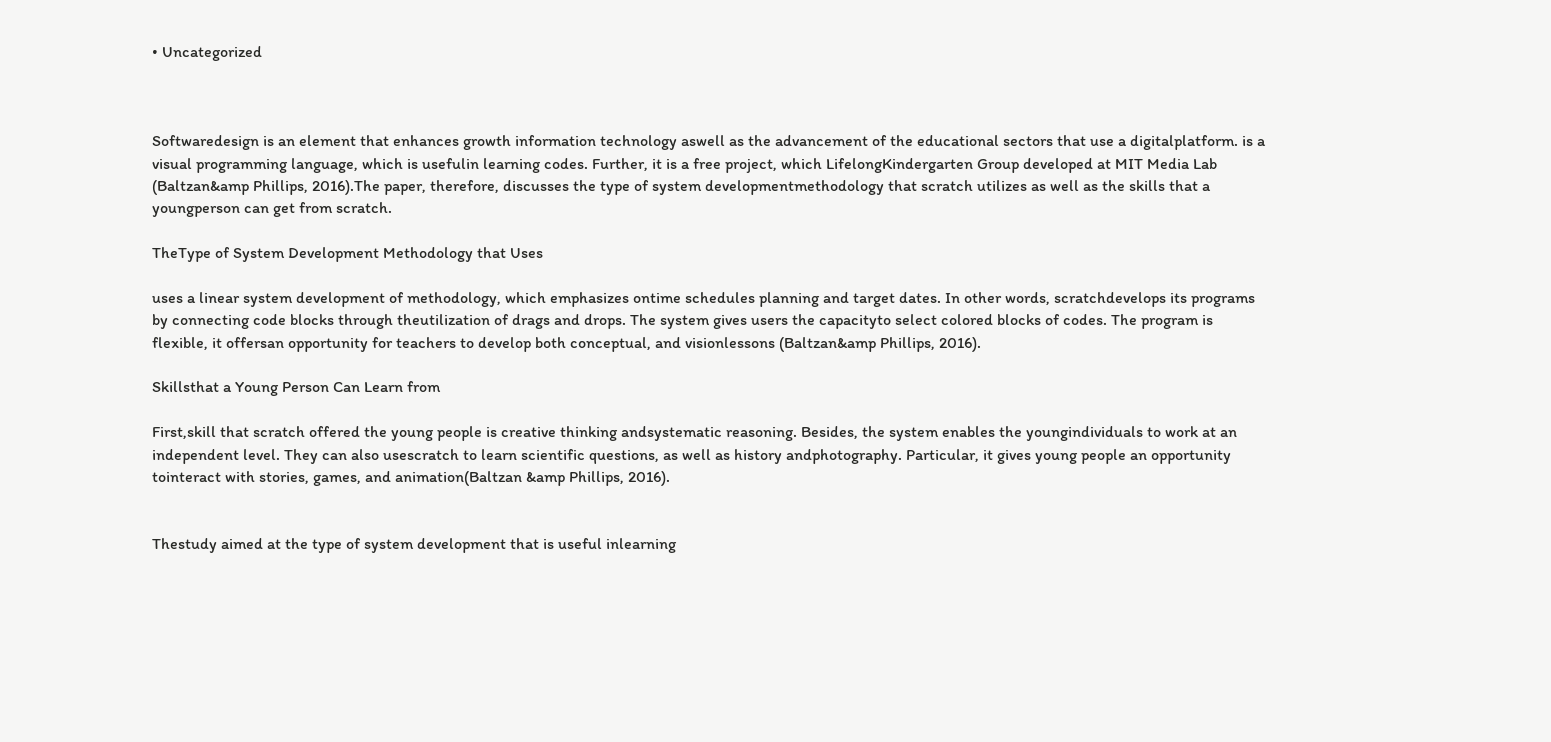• Uncategorized



Softwaredesign is an element that enhances growth information technology aswell as the advancement of the educational sectors that use a digitalplatform. is a visual programming language, which is usefulin learning codes. Further, it is a free project, which LifelongKindergarten Group developed at MIT Media Lab (Baltzan&amp Phillips, 2016).The paper, therefore, discusses the type of system developmentmethodology that scratch utilizes as well as the skills that a youngperson can get from scratch.

TheType of System Development Methodology that Uses

uses a linear system development of methodology, which emphasizes ontime schedules planning and target dates. In other words, scratchdevelops its programs by connecting code blocks through theutilization of drags and drops. The system gives users the capacityto select colored blocks of codes. The program is flexible, it offersan opportunity for teachers to develop both conceptual, and visionlessons (Baltzan&amp Phillips, 2016).

Skillsthat a Young Person Can Learn from

First,skill that scratch offered the young people is creative thinking andsystematic reasoning. Besides, the system enables the youngindividuals to work at an independent level. They can also usescratch to learn scientific questions, as well as history andphotography. Particular, it gives young people an opportunity tointeract with stories, games, and animation(Baltzan &amp Phillips, 2016).


Thestudy aimed at the type of system development that is useful inlearning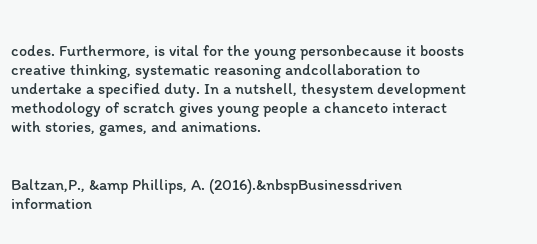codes. Furthermore, is vital for the young personbecause it boosts creative thinking, systematic reasoning andcollaboration to undertake a specified duty. In a nutshell, thesystem development methodology of scratch gives young people a chanceto interact with stories, games, and animations.


Baltzan,P., &amp Phillips, A. (2016).&nbspBusinessdriven information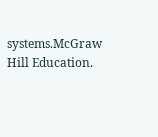systems.McGraw Hill Education.